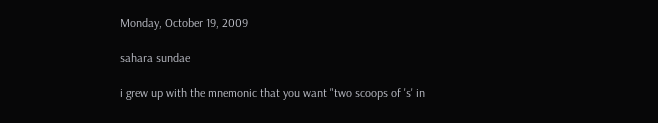Monday, October 19, 2009

sahara sundae

i grew up with the mnemonic that you want "two scoops of 's' in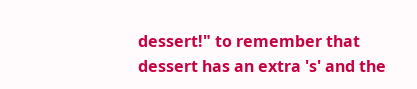dessert!" to remember that dessert has an extra 's' and the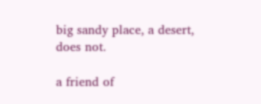big sandy place, a desert, does not.

a friend of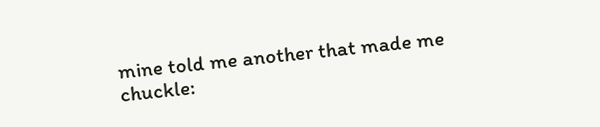mine told me another that made me chuckle: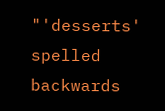"'desserts' spelled backwards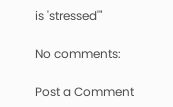is 'stressed'"

No comments:

Post a Comment